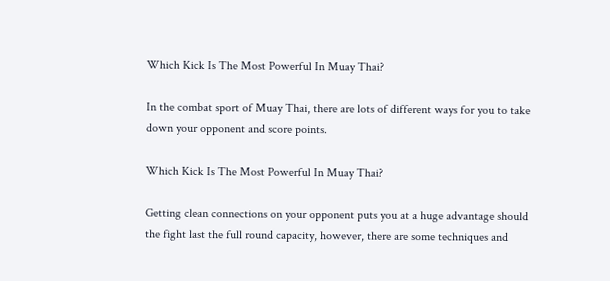Which Kick Is The Most Powerful In Muay Thai?

In the combat sport of Muay Thai, there are lots of different ways for you to take down your opponent and score points.

Which Kick Is The Most Powerful In Muay Thai?

Getting clean connections on your opponent puts you at a huge advantage should the fight last the full round capacity, however, there are some techniques and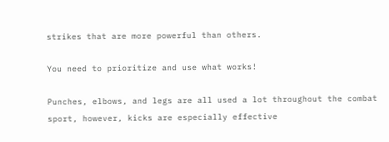strikes that are more powerful than others.

You need to prioritize and use what works!

Punches, elbows, and legs are all used a lot throughout the combat sport, however, kicks are especially effective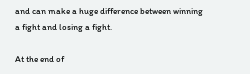and can make a huge difference between winning a fight and losing a fight.

At the end of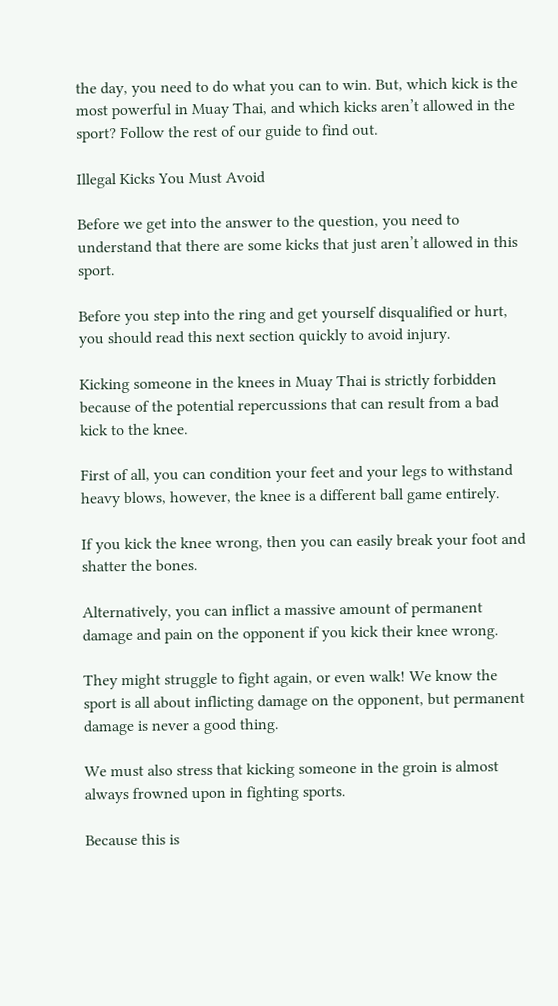the day, you need to do what you can to win. But, which kick is the most powerful in Muay Thai, and which kicks aren’t allowed in the sport? Follow the rest of our guide to find out.

Illegal Kicks You Must Avoid

Before we get into the answer to the question, you need to understand that there are some kicks that just aren’t allowed in this sport.

Before you step into the ring and get yourself disqualified or hurt, you should read this next section quickly to avoid injury.

Kicking someone in the knees in Muay Thai is strictly forbidden because of the potential repercussions that can result from a bad kick to the knee.

First of all, you can condition your feet and your legs to withstand heavy blows, however, the knee is a different ball game entirely.

If you kick the knee wrong, then you can easily break your foot and shatter the bones.

Alternatively, you can inflict a massive amount of permanent damage and pain on the opponent if you kick their knee wrong.

They might struggle to fight again, or even walk! We know the sport is all about inflicting damage on the opponent, but permanent damage is never a good thing.

We must also stress that kicking someone in the groin is almost always frowned upon in fighting sports.

Because this is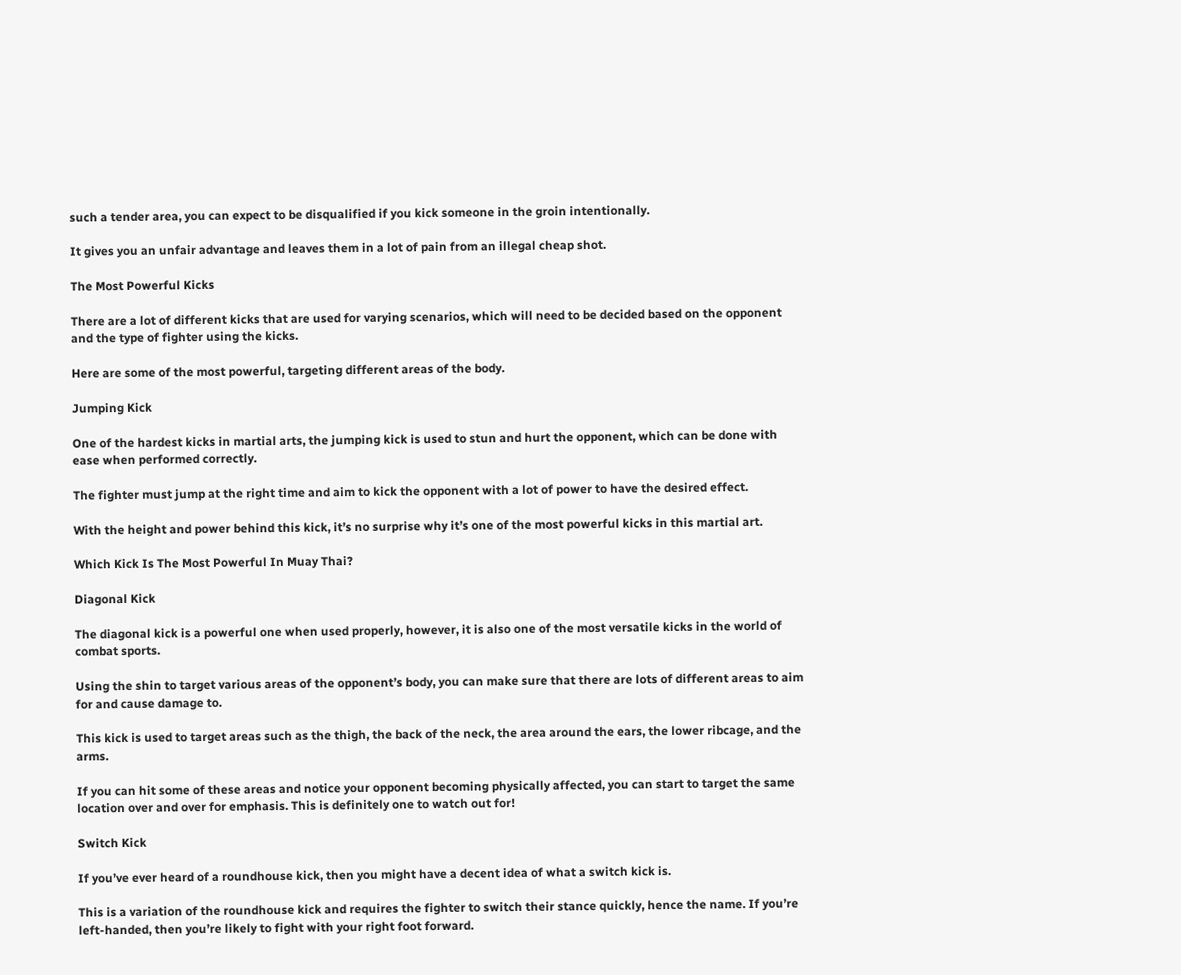such a tender area, you can expect to be disqualified if you kick someone in the groin intentionally.

It gives you an unfair advantage and leaves them in a lot of pain from an illegal cheap shot.

The Most Powerful Kicks

There are a lot of different kicks that are used for varying scenarios, which will need to be decided based on the opponent and the type of fighter using the kicks.

Here are some of the most powerful, targeting different areas of the body.

Jumping Kick

One of the hardest kicks in martial arts, the jumping kick is used to stun and hurt the opponent, which can be done with ease when performed correctly.

The fighter must jump at the right time and aim to kick the opponent with a lot of power to have the desired effect.

With the height and power behind this kick, it’s no surprise why it’s one of the most powerful kicks in this martial art.

Which Kick Is The Most Powerful In Muay Thai?

Diagonal Kick

The diagonal kick is a powerful one when used properly, however, it is also one of the most versatile kicks in the world of combat sports.

Using the shin to target various areas of the opponent’s body, you can make sure that there are lots of different areas to aim for and cause damage to.

This kick is used to target areas such as the thigh, the back of the neck, the area around the ears, the lower ribcage, and the arms.

If you can hit some of these areas and notice your opponent becoming physically affected, you can start to target the same location over and over for emphasis. This is definitely one to watch out for!

Switch Kick

If you’ve ever heard of a roundhouse kick, then you might have a decent idea of what a switch kick is.

This is a variation of the roundhouse kick and requires the fighter to switch their stance quickly, hence the name. If you’re left-handed, then you’re likely to fight with your right foot forward.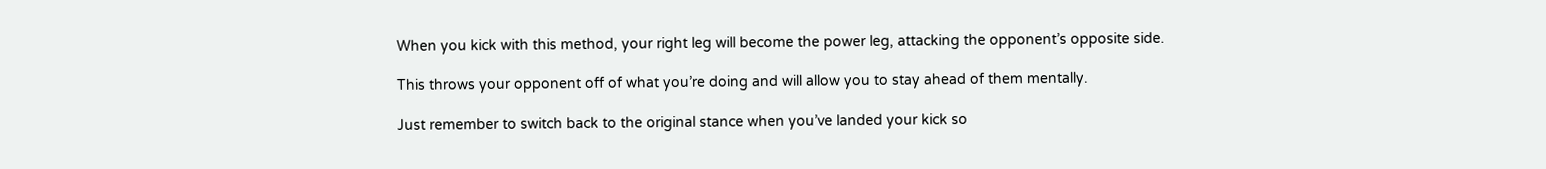When you kick with this method, your right leg will become the power leg, attacking the opponent’s opposite side.

This throws your opponent off of what you’re doing and will allow you to stay ahead of them mentally.

Just remember to switch back to the original stance when you’ve landed your kick so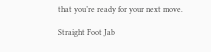that you’re ready for your next move.

Straight Foot Jab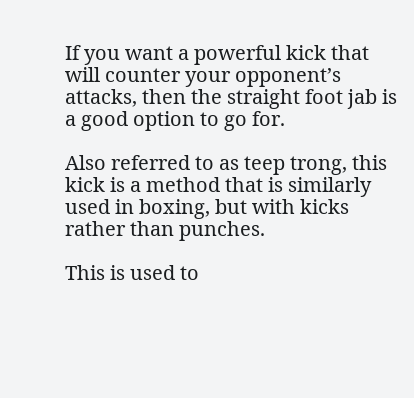If you want a powerful kick that will counter your opponent’s attacks, then the straight foot jab is a good option to go for.

Also referred to as teep trong, this kick is a method that is similarly used in boxing, but with kicks rather than punches.

This is used to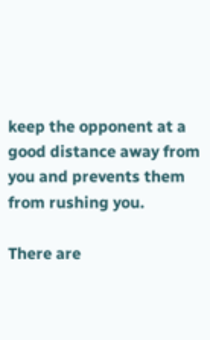keep the opponent at a good distance away from you and prevents them from rushing you.

There are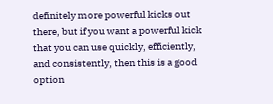definitely more powerful kicks out there, but if you want a powerful kick that you can use quickly, efficiently, and consistently, then this is a good option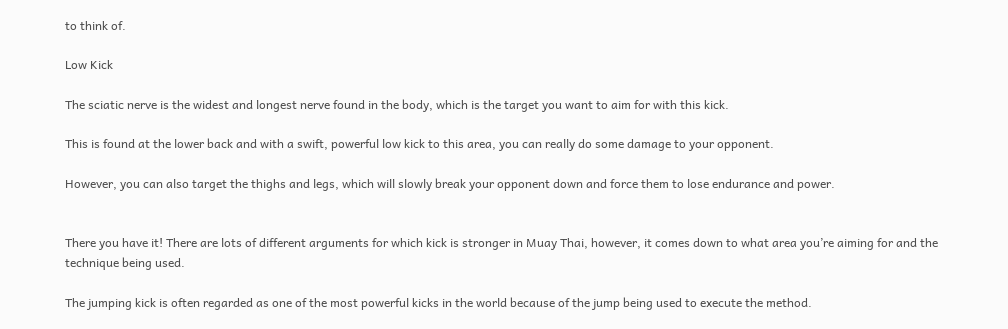to think of.

Low Kick

The sciatic nerve is the widest and longest nerve found in the body, which is the target you want to aim for with this kick.

This is found at the lower back and with a swift, powerful low kick to this area, you can really do some damage to your opponent.

However, you can also target the thighs and legs, which will slowly break your opponent down and force them to lose endurance and power.


There you have it! There are lots of different arguments for which kick is stronger in Muay Thai, however, it comes down to what area you’re aiming for and the technique being used.

The jumping kick is often regarded as one of the most powerful kicks in the world because of the jump being used to execute the method.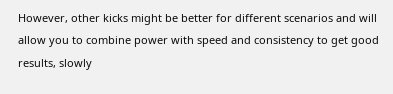However, other kicks might be better for different scenarios and will allow you to combine power with speed and consistency to get good results, slowly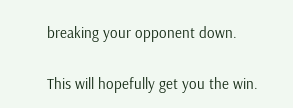breaking your opponent down.

This will hopefully get you the win.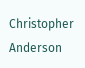Christopher Anderson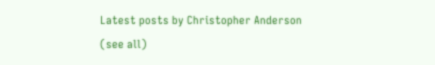Latest posts by Christopher Anderson (see all)